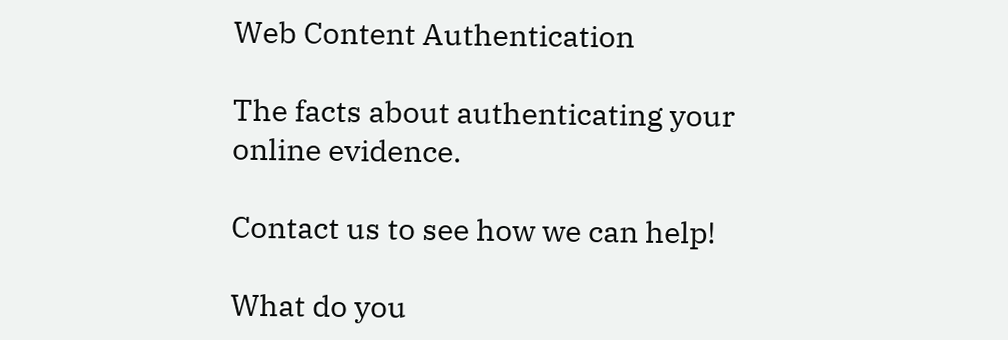Web Content Authentication

The facts about authenticating your online evidence.

Contact us to see how we can help!

What do you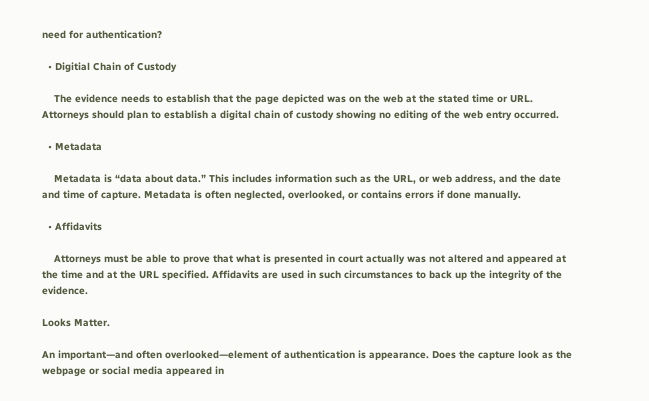need for authentication?

  • Digitial Chain of Custody

    The evidence needs to establish that the page depicted was on the web at the stated time or URL. Attorneys should plan to establish a digital chain of custody showing no editing of the web entry occurred.

  • Metadata

    Metadata is “data about data.” This includes information such as the URL, or web address, and the date and time of capture. Metadata is often neglected, overlooked, or contains errors if done manually.

  • Affidavits

    Attorneys must be able to prove that what is presented in court actually was not altered and appeared at the time and at the URL specified. Affidavits are used in such circumstances to back up the integrity of the evidence.

Looks Matter.

An important—and often overlooked—element of authentication is appearance. Does the capture look as the webpage or social media appeared in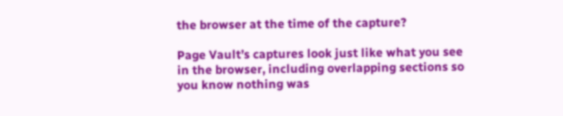the browser at the time of the capture?

Page Vault’s captures look just like what you see in the browser, including overlapping sections so you know nothing was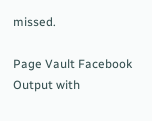missed.

Page Vault Facebook Output with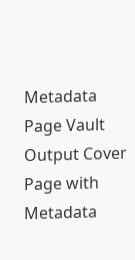Metadata
Page Vault Output Cover Page with Metadata